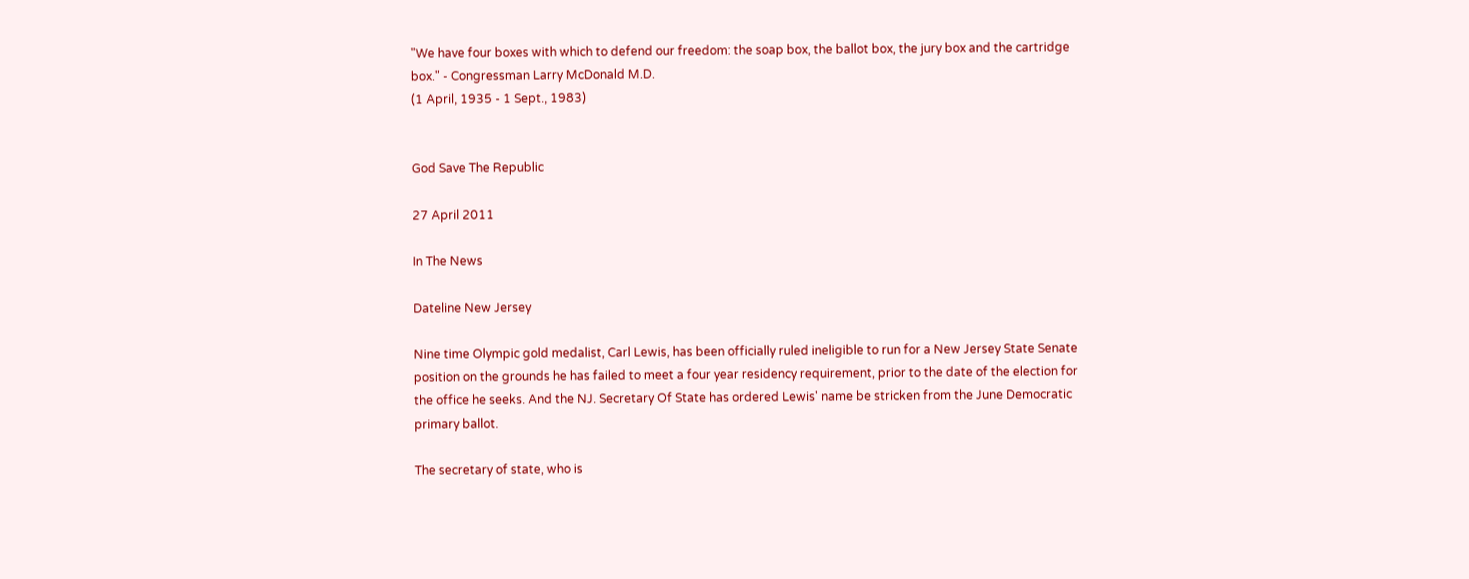"We have four boxes with which to defend our freedom: the soap box, the ballot box, the jury box and the cartridge box." - Congressman Larry McDonald M.D.
(1 April, 1935 - 1 Sept., 1983)


God Save The Republic

27 April 2011

In The News

Dateline New Jersey

Nine time Olympic gold medalist, Carl Lewis, has been officially ruled ineligible to run for a New Jersey State Senate position on the grounds he has failed to meet a four year residency requirement, prior to the date of the election for the office he seeks. And the NJ. Secretary Of State has ordered Lewis' name be stricken from the June Democratic primary ballot.

The secretary of state, who is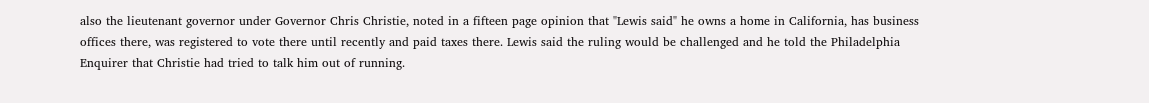also the lieutenant governor under Governor Chris Christie, noted in a fifteen page opinion that "Lewis said" he owns a home in California, has business offices there, was registered to vote there until recently and paid taxes there. Lewis said the ruling would be challenged and he told the Philadelphia Enquirer that Christie had tried to talk him out of running.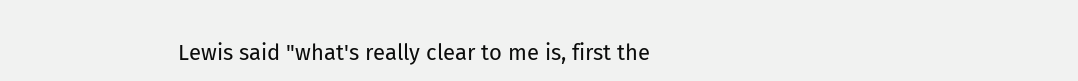Lewis said "what's really clear to me is, first the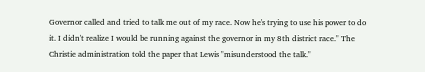Governor called and tried to talk me out of my race. Now he's trying to use his power to do it. I didn't realize I would be running against the governor in my 8th district race." The Christie administration told the paper that Lewis "misunderstood the talk."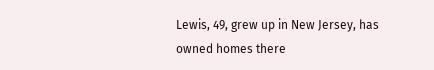Lewis, 49, grew up in New Jersey, has owned homes there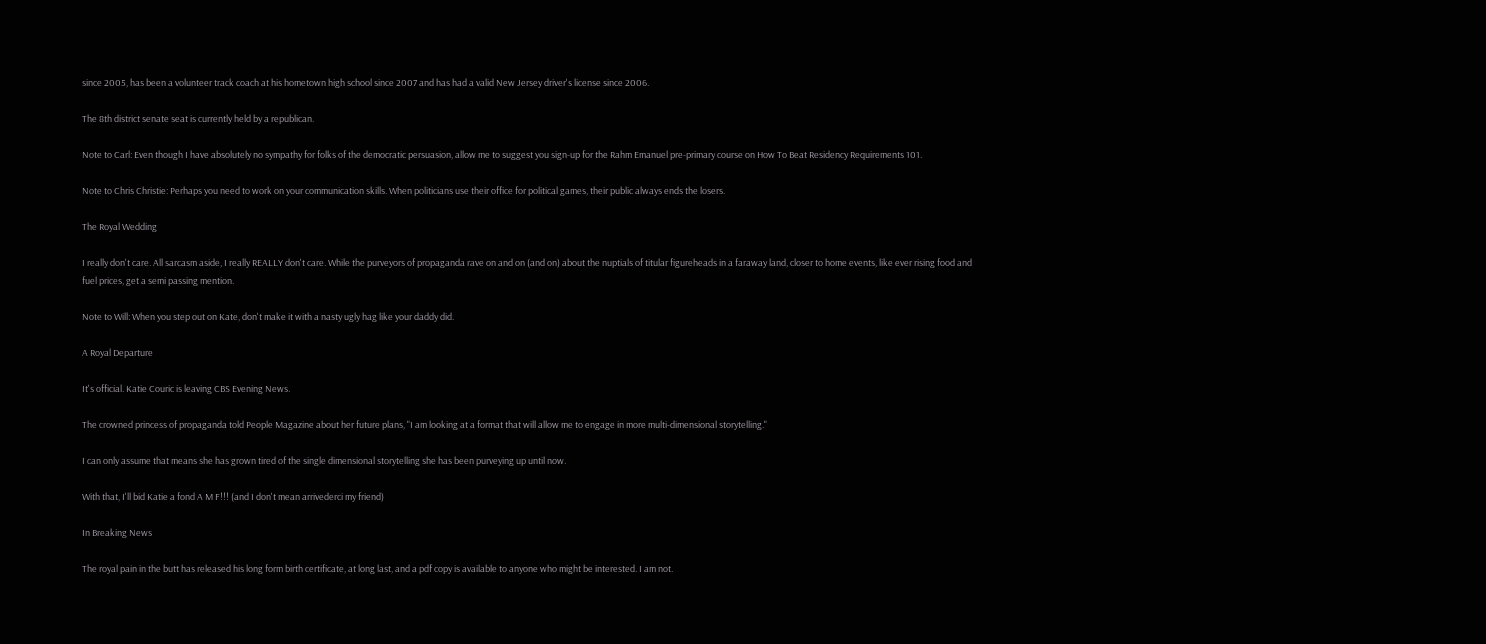since 2005, has been a volunteer track coach at his hometown high school since 2007 and has had a valid New Jersey driver's license since 2006.

The 8th district senate seat is currently held by a republican.

Note to Carl: Even though I have absolutely no sympathy for folks of the democratic persuasion, allow me to suggest you sign-up for the Rahm Emanuel pre-primary course on How To Beat Residency Requirements 101.

Note to Chris Christie: Perhaps you need to work on your communication skills. When politicians use their office for political games, their public always ends the losers.

The Royal Wedding

I really don't care. All sarcasm aside, I really REALLY don't care. While the purveyors of propaganda rave on and on (and on) about the nuptials of titular figureheads in a faraway land, closer to home events, like ever rising food and fuel prices, get a semi passing mention.

Note to Will: When you step out on Kate, don't make it with a nasty ugly hag like your daddy did.

A Royal Departure

It's official. Katie Couric is leaving CBS Evening News.

The crowned princess of propaganda told People Magazine about her future plans, "I am looking at a format that will allow me to engage in more multi-dimensional storytelling."

I can only assume that means she has grown tired of the single dimensional storytelling she has been purveying up until now.

With that, I'll bid Katie a fond A M F!!! (and I don't mean arrivederci my friend)

In Breaking News

The royal pain in the butt has released his long form birth certificate, at long last, and a pdf copy is available to anyone who might be interested. I am not.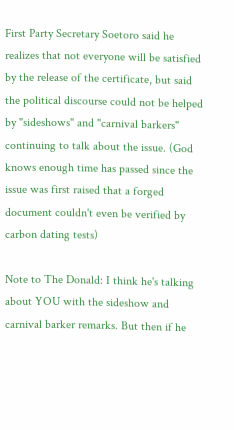First Party Secretary Soetoro said he realizes that not everyone will be satisfied by the release of the certificate, but said the political discourse could not be helped by "sideshows" and "carnival barkers" continuing to talk about the issue. (God knows enough time has passed since the issue was first raised that a forged document couldn't even be verified by carbon dating tests)

Note to The Donald: I think he's talking about YOU with the sideshow and carnival barker remarks. But then if he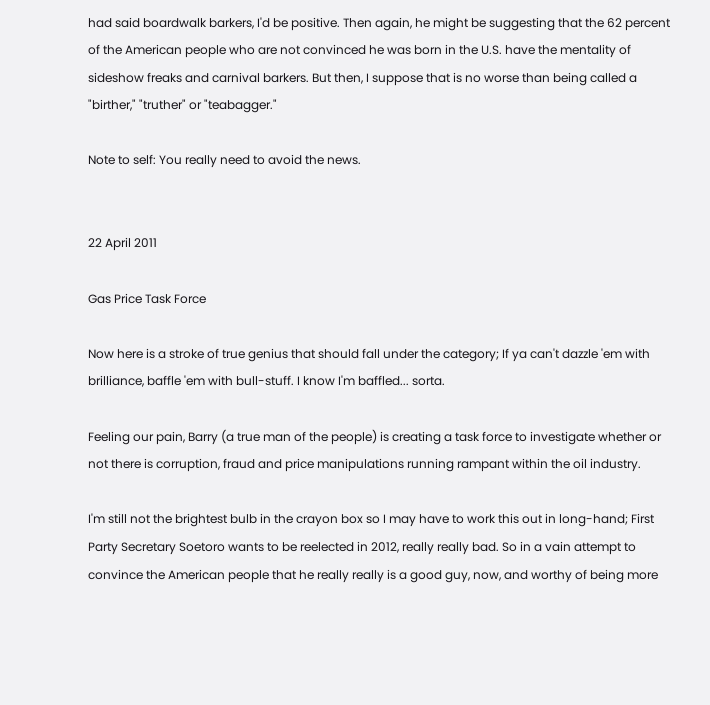had said boardwalk barkers, I'd be positive. Then again, he might be suggesting that the 62 percent of the American people who are not convinced he was born in the U.S. have the mentality of sideshow freaks and carnival barkers. But then, I suppose that is no worse than being called a "birther," "truther" or "teabagger."

Note to self: You really need to avoid the news.


22 April 2011

Gas Price Task Force

Now here is a stroke of true genius that should fall under the category; If ya can't dazzle 'em with brilliance, baffle 'em with bull-stuff. I know I'm baffled... sorta.

Feeling our pain, Barry (a true man of the people) is creating a task force to investigate whether or not there is corruption, fraud and price manipulations running rampant within the oil industry.

I'm still not the brightest bulb in the crayon box so I may have to work this out in long-hand; First Party Secretary Soetoro wants to be reelected in 2012, really really bad. So in a vain attempt to convince the American people that he really really is a good guy, now, and worthy of being more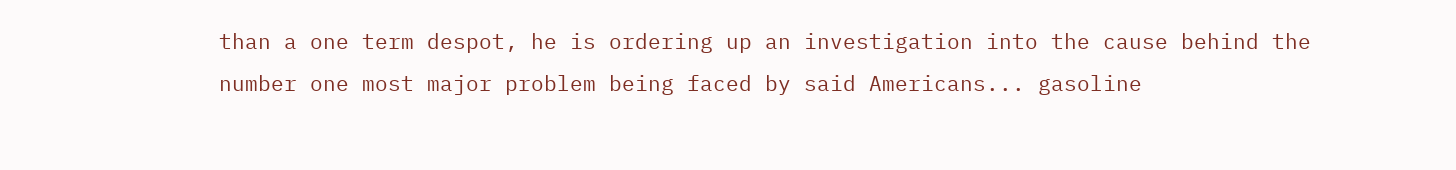than a one term despot, he is ordering up an investigation into the cause behind the number one most major problem being faced by said Americans... gasoline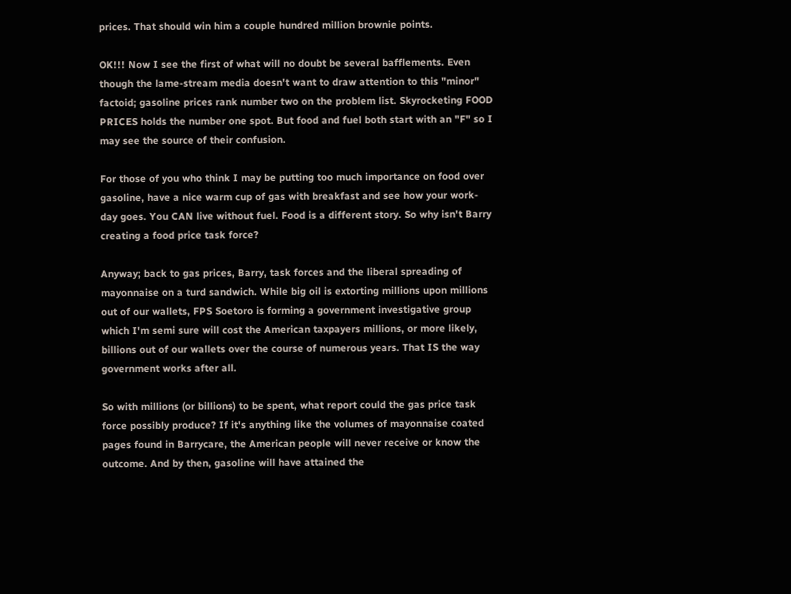prices. That should win him a couple hundred million brownie points.

OK!!! Now I see the first of what will no doubt be several bafflements. Even though the lame-stream media doesn't want to draw attention to this "minor" factoid; gasoline prices rank number two on the problem list. Skyrocketing FOOD PRICES holds the number one spot. But food and fuel both start with an "F" so I may see the source of their confusion.

For those of you who think I may be putting too much importance on food over gasoline, have a nice warm cup of gas with breakfast and see how your work-day goes. You CAN live without fuel. Food is a different story. So why isn't Barry creating a food price task force?

Anyway; back to gas prices, Barry, task forces and the liberal spreading of mayonnaise on a turd sandwich. While big oil is extorting millions upon millions out of our wallets, FPS Soetoro is forming a government investigative group which I'm semi sure will cost the American taxpayers millions, or more likely, billions out of our wallets over the course of numerous years. That IS the way government works after all.

So with millions (or billions) to be spent, what report could the gas price task force possibly produce? If it's anything like the volumes of mayonnaise coated pages found in Barrycare, the American people will never receive or know the outcome. And by then, gasoline will have attained the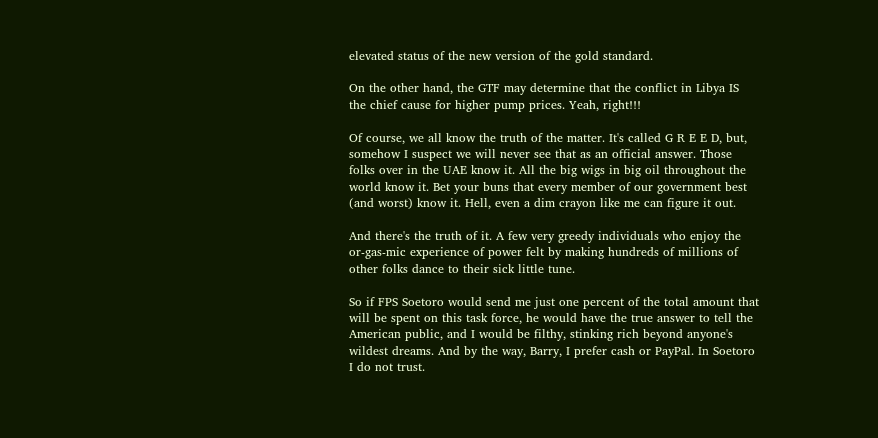elevated status of the new version of the gold standard.

On the other hand, the GTF may determine that the conflict in Libya IS the chief cause for higher pump prices. Yeah, right!!!

Of course, we all know the truth of the matter. It's called G R E E D, but, somehow I suspect we will never see that as an official answer. Those folks over in the UAE know it. All the big wigs in big oil throughout the world know it. Bet your buns that every member of our government best (and worst) know it. Hell, even a dim crayon like me can figure it out.

And there's the truth of it. A few very greedy individuals who enjoy the or-gas-mic experience of power felt by making hundreds of millions of other folks dance to their sick little tune.

So if FPS Soetoro would send me just one percent of the total amount that will be spent on this task force, he would have the true answer to tell the American public, and I would be filthy, stinking rich beyond anyone's wildest dreams. And by the way, Barry, I prefer cash or PayPal. In Soetoro I do not trust.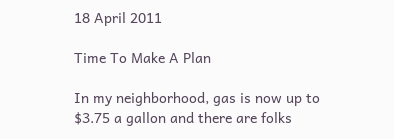18 April 2011

Time To Make A Plan

In my neighborhood, gas is now up to $3.75 a gallon and there are folks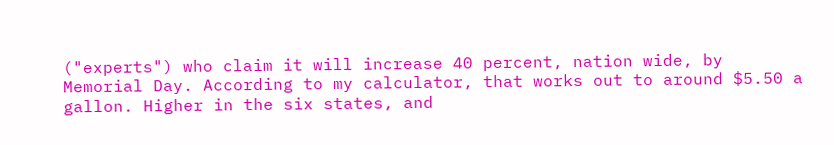("experts") who claim it will increase 40 percent, nation wide, by Memorial Day. According to my calculator, that works out to around $5.50 a gallon. Higher in the six states, and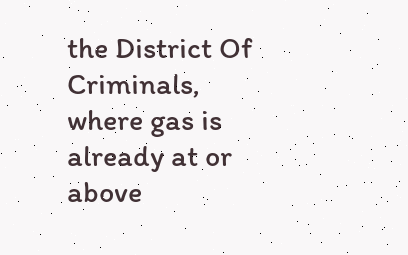the District Of Criminals, where gas is already at or above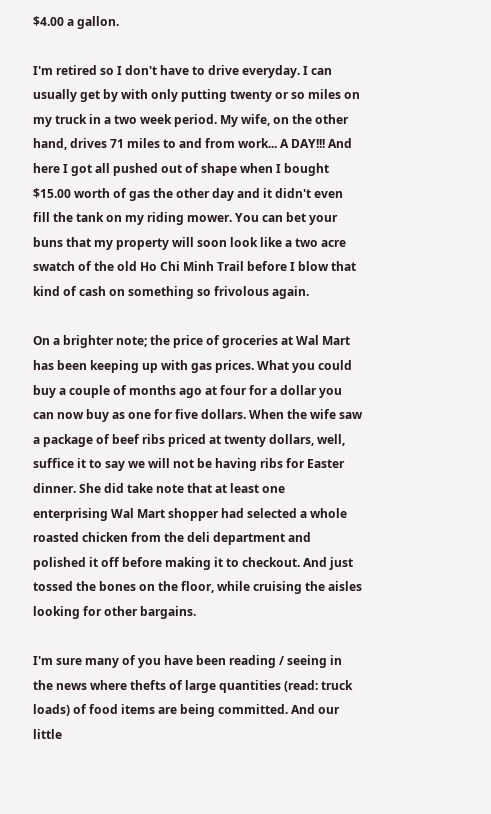$4.00 a gallon.

I'm retired so I don't have to drive everyday. I can usually get by with only putting twenty or so miles on my truck in a two week period. My wife, on the other hand, drives 71 miles to and from work... A DAY!!! And here I got all pushed out of shape when I bought $15.00 worth of gas the other day and it didn't even fill the tank on my riding mower. You can bet your buns that my property will soon look like a two acre swatch of the old Ho Chi Minh Trail before I blow that kind of cash on something so frivolous again.

On a brighter note; the price of groceries at Wal Mart has been keeping up with gas prices. What you could buy a couple of months ago at four for a dollar you can now buy as one for five dollars. When the wife saw a package of beef ribs priced at twenty dollars, well, suffice it to say we will not be having ribs for Easter dinner. She did take note that at least one enterprising Wal Mart shopper had selected a whole roasted chicken from the deli department and polished it off before making it to checkout. And just tossed the bones on the floor, while cruising the aisles looking for other bargains.

I'm sure many of you have been reading / seeing in the news where thefts of large quantities (read: truck loads) of food items are being committed. And our little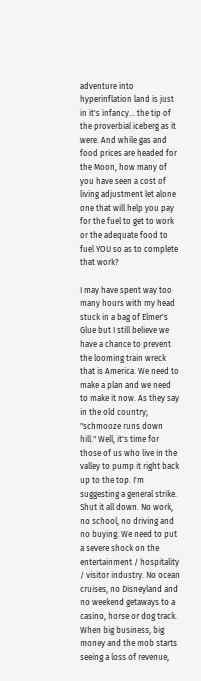adventure into hyperinflation land is just in it's infancy... the tip of the proverbial iceberg as it were. And while gas and food prices are headed for the Moon, how many of you have seen a cost of living adjustment let alone one that will help you pay for the fuel to get to work or the adequate food to fuel YOU so as to complete that work?

I may have spent way too many hours with my head stuck in a bag of Elmer's Glue but I still believe we have a chance to prevent the looming train wreck that is America. We need to make a plan and we need to make it now. As they say in the old country; "schmooze runs down hill." Well, it's time for those of us who live in the valley to pump it right back up to the top. I'm suggesting a general strike. Shut it all down. No work, no school, no driving and no buying. We need to put a severe shock on the entertainment / hospitality / visitor industry. No ocean cruises, no Disneyland and no weekend getaways to a casino, horse or dog track. When big business, big money and the mob starts seeing a loss of revenue,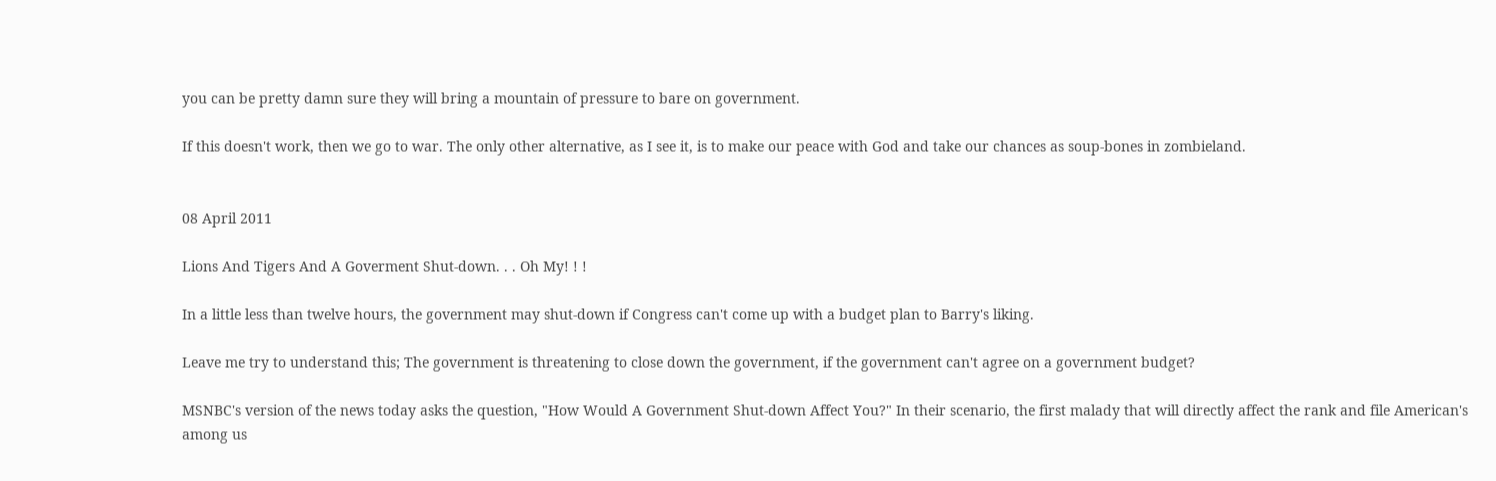you can be pretty damn sure they will bring a mountain of pressure to bare on government.

If this doesn't work, then we go to war. The only other alternative, as I see it, is to make our peace with God and take our chances as soup-bones in zombieland.


08 April 2011

Lions And Tigers And A Goverment Shut-down. . . Oh My! ! !

In a little less than twelve hours, the government may shut-down if Congress can't come up with a budget plan to Barry's liking.

Leave me try to understand this; The government is threatening to close down the government, if the government can't agree on a government budget?

MSNBC's version of the news today asks the question, "How Would A Government Shut-down Affect You?" In their scenario, the first malady that will directly affect the rank and file American's among us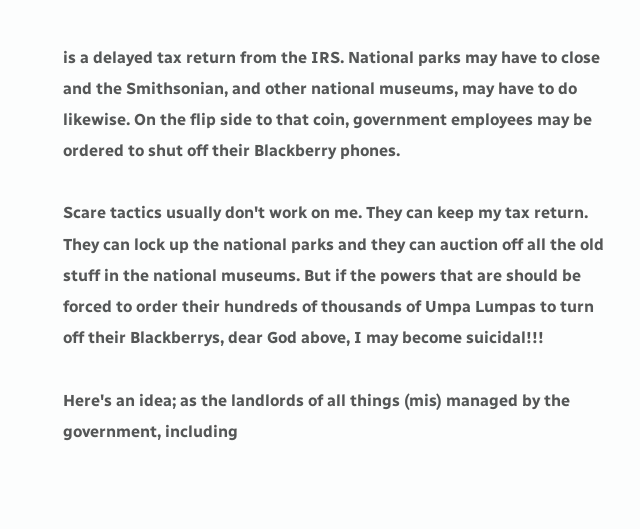is a delayed tax return from the IRS. National parks may have to close and the Smithsonian, and other national museums, may have to do likewise. On the flip side to that coin, government employees may be ordered to shut off their Blackberry phones.

Scare tactics usually don't work on me. They can keep my tax return. They can lock up the national parks and they can auction off all the old stuff in the national museums. But if the powers that are should be forced to order their hundreds of thousands of Umpa Lumpas to turn off their Blackberrys, dear God above, I may become suicidal!!!

Here's an idea; as the landlords of all things (mis) managed by the government, including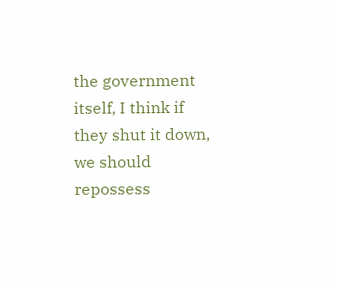the government itself, I think if they shut it down, we should repossess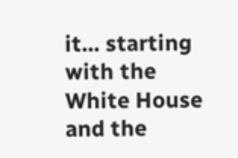it... starting with the White House and the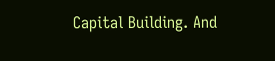Capital Building. And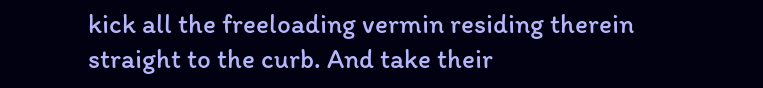kick all the freeloading vermin residing therein straight to the curb. And take their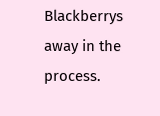Blackberrys away in the process.